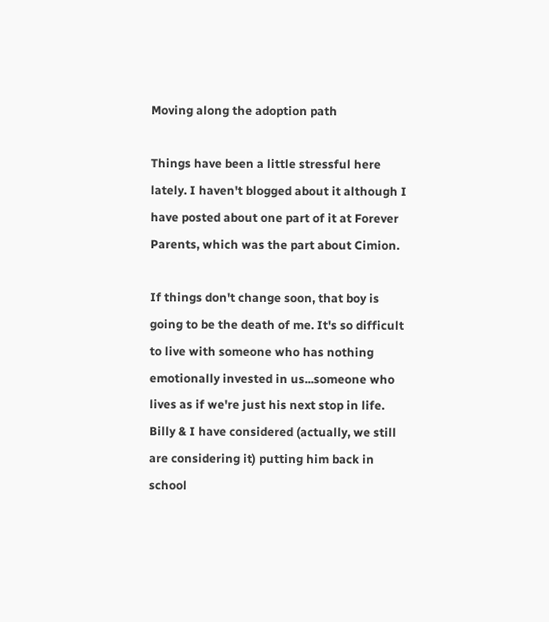Moving along the adoption path

Things have been a little stressful here lately. I haven't blogged about it although I have posted about one part of it at Forever Parents, which was the part about Cimion.

If things don't change soon, that boy is going to be the death of me. It's so difficult to live with someone who has nothing emotionally invested in us...someone who lives as if we're just his next stop in life. Billy & I have considered (actually, we still are considering it) putting him back in school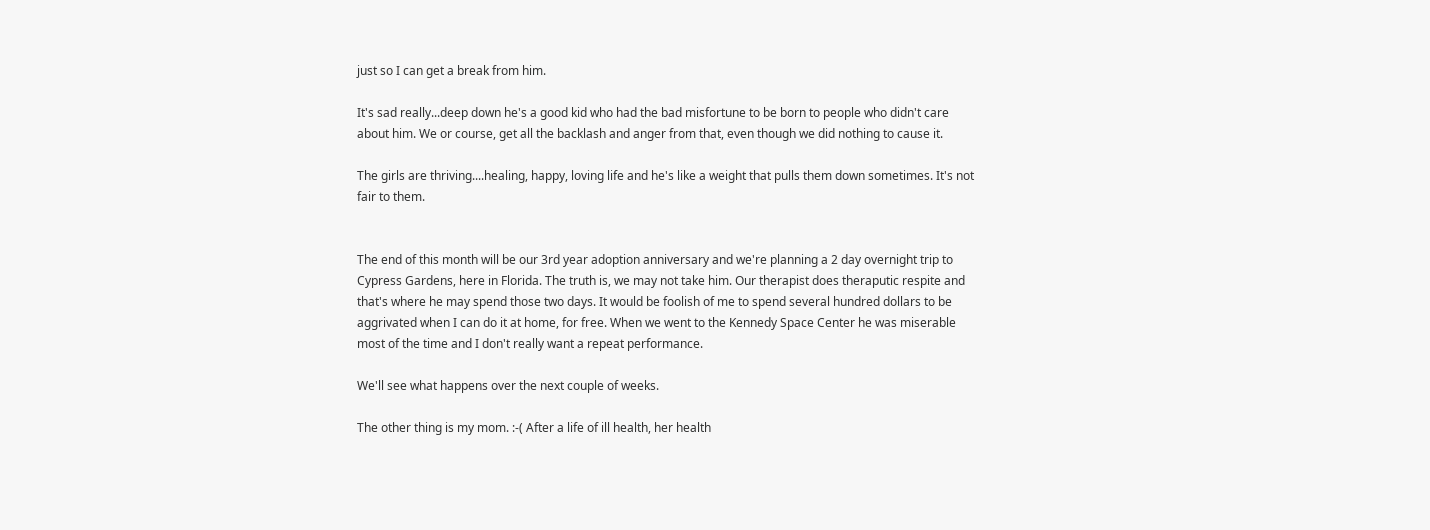just so I can get a break from him.

It's sad really...deep down he's a good kid who had the bad misfortune to be born to people who didn't care about him. We or course, get all the backlash and anger from that, even though we did nothing to cause it.

The girls are thriving....healing, happy, loving life and he's like a weight that pulls them down sometimes. It's not fair to them.


The end of this month will be our 3rd year adoption anniversary and we're planning a 2 day overnight trip to
Cypress Gardens, here in Florida. The truth is, we may not take him. Our therapist does theraputic respite and that's where he may spend those two days. It would be foolish of me to spend several hundred dollars to be aggrivated when I can do it at home, for free. When we went to the Kennedy Space Center he was miserable most of the time and I don't really want a repeat performance.

We'll see what happens over the next couple of weeks.

The other thing is my mom. :-( After a life of ill health, her health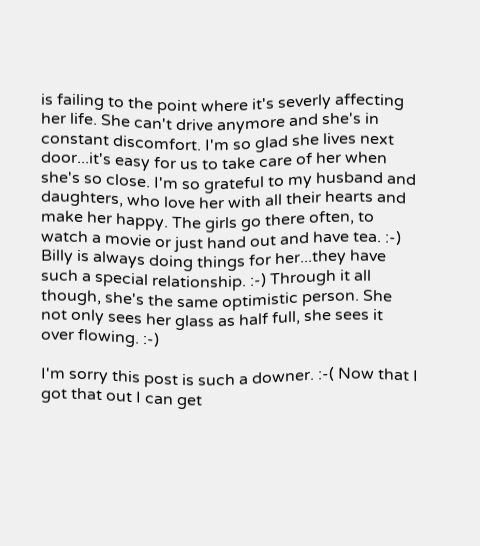is failing to the point where it's severly affecting her life. She can't drive anymore and she's in constant discomfort. I'm so glad she lives next door...it's easy for us to take care of her when she's so close. I'm so grateful to my husband and daughters, who love her with all their hearts and make her happy. The girls go there often, to watch a movie or just hand out and have tea. :-) Billy is always doing things for her...they have such a special relationship. :-) Through it all though, she's the same optimistic person. She not only sees her glass as half full, she sees it over flowing. :-)

I'm sorry this post is such a downer. :-( Now that I got that out I can get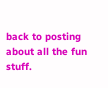back to posting about all the fun stuff.